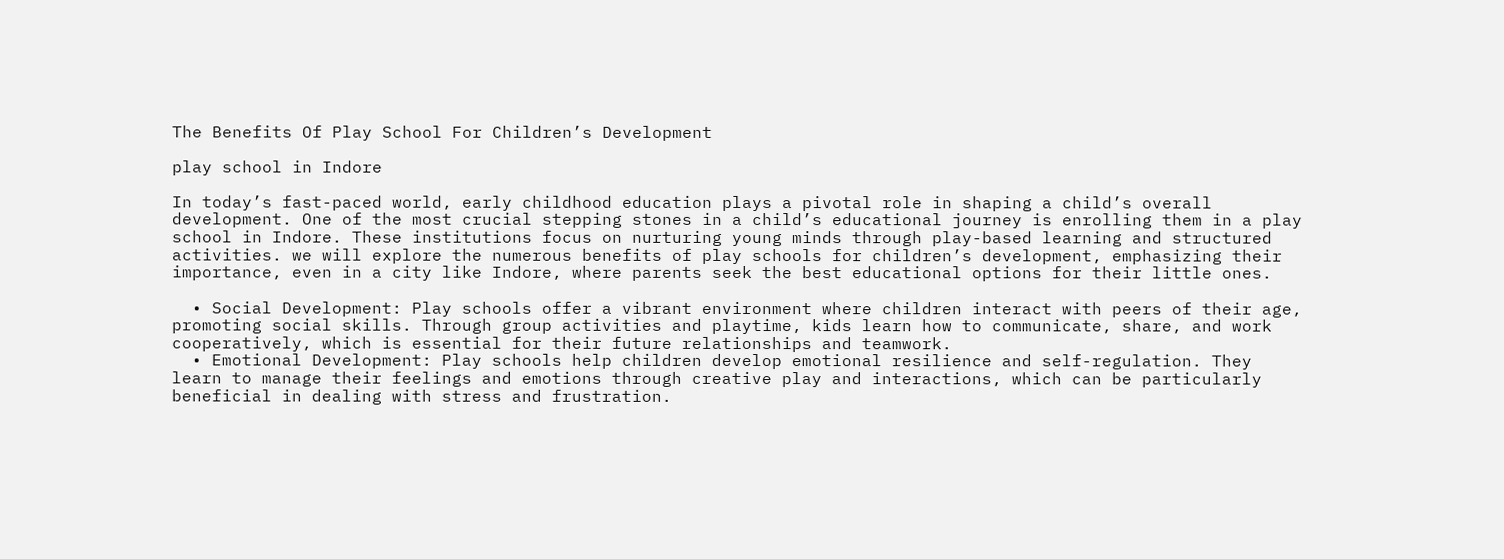The Benefits Of Play School For Children’s Development

play school in Indore

In today’s fast-paced world, early childhood education plays a pivotal role in shaping a child’s overall development. One of the most crucial stepping stones in a child’s educational journey is enrolling them in a play school in Indore. These institutions focus on nurturing young minds through play-based learning and structured activities. we will explore the numerous benefits of play schools for children’s development, emphasizing their importance, even in a city like Indore, where parents seek the best educational options for their little ones.

  • Social Development: Play schools offer a vibrant environment where children interact with peers of their age, promoting social skills. Through group activities and playtime, kids learn how to communicate, share, and work cooperatively, which is essential for their future relationships and teamwork.
  • Emotional Development: Play schools help children develop emotional resilience and self-regulation. They learn to manage their feelings and emotions through creative play and interactions, which can be particularly beneficial in dealing with stress and frustration.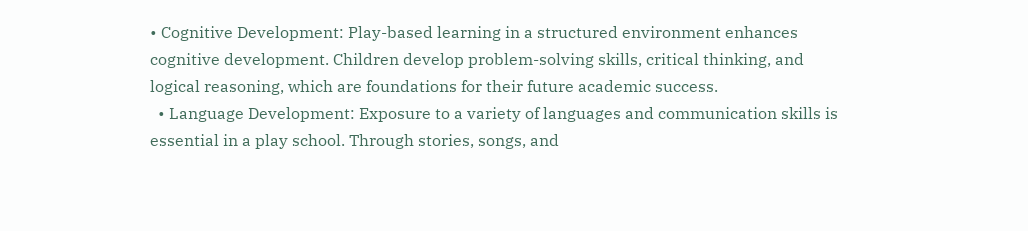• Cognitive Development: Play-based learning in a structured environment enhances cognitive development. Children develop problem-solving skills, critical thinking, and logical reasoning, which are foundations for their future academic success.
  • Language Development: Exposure to a variety of languages and communication skills is essential in a play school. Through stories, songs, and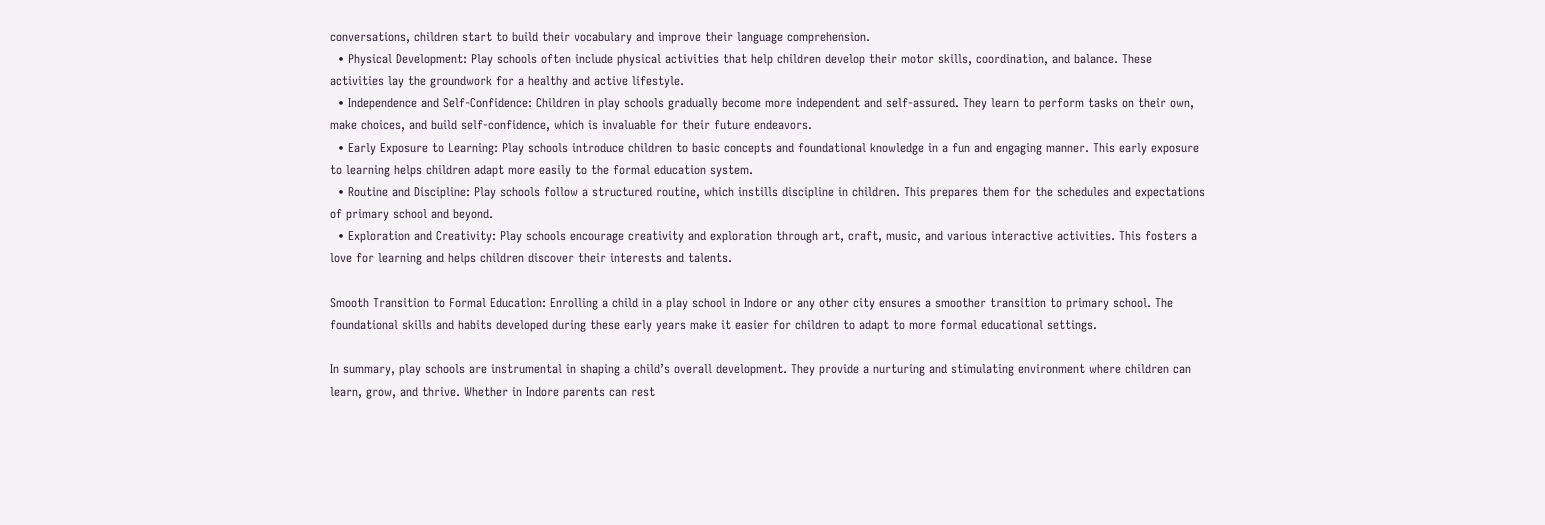conversations, children start to build their vocabulary and improve their language comprehension.
  • Physical Development: Play schools often include physical activities that help children develop their motor skills, coordination, and balance. These activities lay the groundwork for a healthy and active lifestyle.
  • Independence and Self-Confidence: Children in play schools gradually become more independent and self-assured. They learn to perform tasks on their own, make choices, and build self-confidence, which is invaluable for their future endeavors.
  • Early Exposure to Learning: Play schools introduce children to basic concepts and foundational knowledge in a fun and engaging manner. This early exposure to learning helps children adapt more easily to the formal education system.
  • Routine and Discipline: Play schools follow a structured routine, which instills discipline in children. This prepares them for the schedules and expectations of primary school and beyond.
  • Exploration and Creativity: Play schools encourage creativity and exploration through art, craft, music, and various interactive activities. This fosters a love for learning and helps children discover their interests and talents.

Smooth Transition to Formal Education: Enrolling a child in a play school in Indore or any other city ensures a smoother transition to primary school. The foundational skills and habits developed during these early years make it easier for children to adapt to more formal educational settings.

In summary, play schools are instrumental in shaping a child’s overall development. They provide a nurturing and stimulating environment where children can learn, grow, and thrive. Whether in Indore parents can rest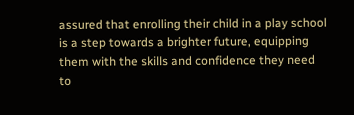assured that enrolling their child in a play school is a step towards a brighter future, equipping them with the skills and confidence they need to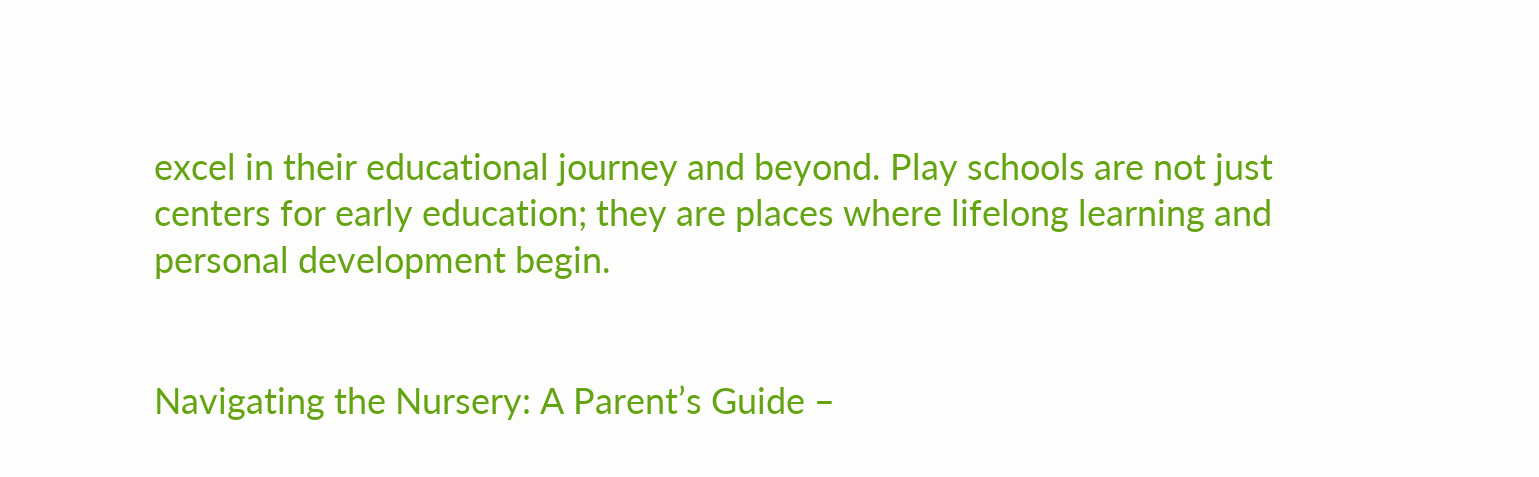excel in their educational journey and beyond. Play schools are not just centers for early education; they are places where lifelong learning and personal development begin.


Navigating the Nursery: A Parent’s Guide –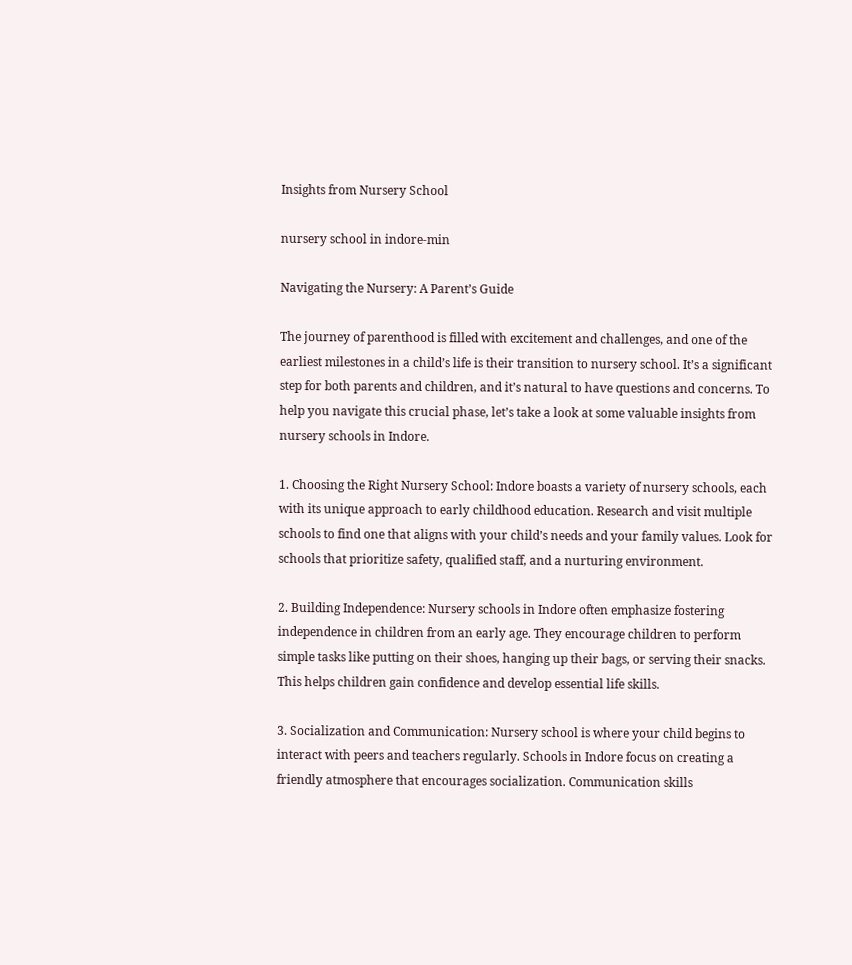Insights from Nursery School

nursery school in indore-min

Navigating the Nursery: A Parent’s Guide

The journey of parenthood is filled with excitement and challenges, and one of the earliest milestones in a child’s life is their transition to nursery school. It’s a significant step for both parents and children, and it’s natural to have questions and concerns. To help you navigate this crucial phase, let’s take a look at some valuable insights from nursery schools in Indore.

1. Choosing the Right Nursery School: Indore boasts a variety of nursery schools, each with its unique approach to early childhood education. Research and visit multiple schools to find one that aligns with your child’s needs and your family values. Look for schools that prioritize safety, qualified staff, and a nurturing environment.

2. Building Independence: Nursery schools in Indore often emphasize fostering independence in children from an early age. They encourage children to perform simple tasks like putting on their shoes, hanging up their bags, or serving their snacks. This helps children gain confidence and develop essential life skills.

3. Socialization and Communication: Nursery school is where your child begins to interact with peers and teachers regularly. Schools in Indore focus on creating a friendly atmosphere that encourages socialization. Communication skills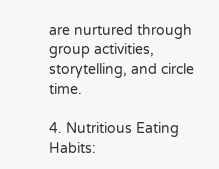are nurtured through group activities, storytelling, and circle time.

4. Nutritious Eating Habits: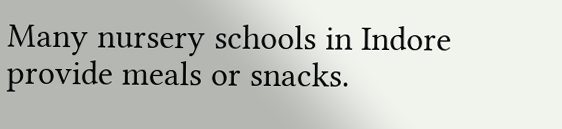Many nursery schools in Indore provide meals or snacks.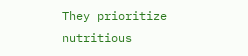They prioritize nutritious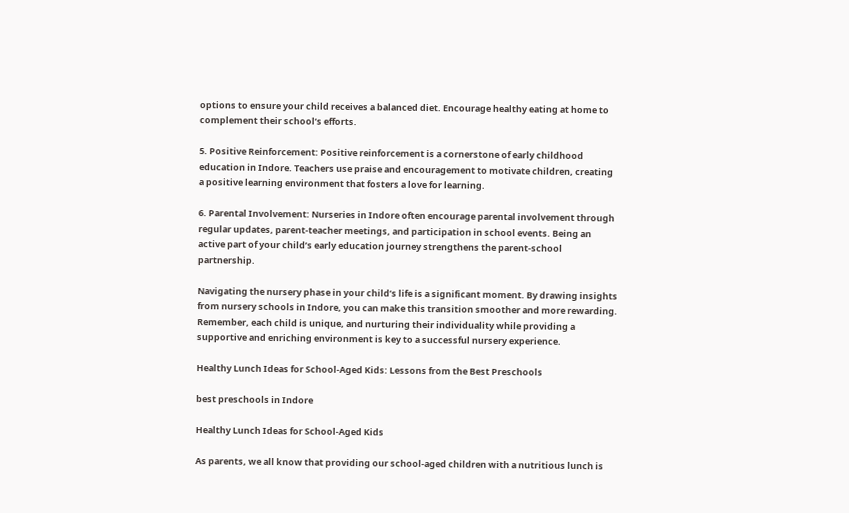options to ensure your child receives a balanced diet. Encourage healthy eating at home to complement their school’s efforts.

5. Positive Reinforcement: Positive reinforcement is a cornerstone of early childhood education in Indore. Teachers use praise and encouragement to motivate children, creating a positive learning environment that fosters a love for learning.

6. Parental Involvement: Nurseries in Indore often encourage parental involvement through regular updates, parent-teacher meetings, and participation in school events. Being an active part of your child’s early education journey strengthens the parent-school partnership.

Navigating the nursery phase in your child’s life is a significant moment. By drawing insights from nursery schools in Indore, you can make this transition smoother and more rewarding. Remember, each child is unique, and nurturing their individuality while providing a supportive and enriching environment is key to a successful nursery experience.

Healthy Lunch Ideas for School-Aged Kids: Lessons from the Best Preschools

best preschools in Indore

Healthy Lunch Ideas for School-Aged Kids

As parents, we all know that providing our school-aged children with a nutritious lunch is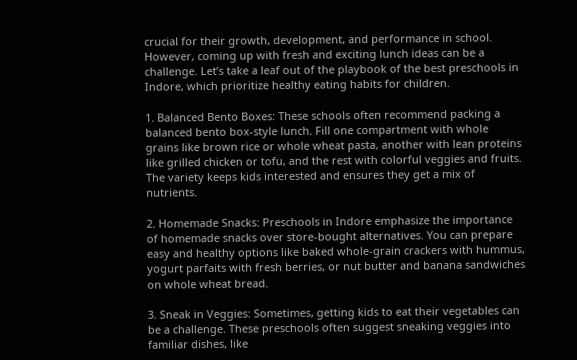crucial for their growth, development, and performance in school. However, coming up with fresh and exciting lunch ideas can be a challenge. Let’s take a leaf out of the playbook of the best preschools in Indore, which prioritize healthy eating habits for children.

1. Balanced Bento Boxes: These schools often recommend packing a balanced bento box-style lunch. Fill one compartment with whole grains like brown rice or whole wheat pasta, another with lean proteins like grilled chicken or tofu, and the rest with colorful veggies and fruits. The variety keeps kids interested and ensures they get a mix of nutrients.

2. Homemade Snacks: Preschools in Indore emphasize the importance of homemade snacks over store-bought alternatives. You can prepare easy and healthy options like baked whole-grain crackers with hummus, yogurt parfaits with fresh berries, or nut butter and banana sandwiches on whole wheat bread.

3. Sneak in Veggies: Sometimes, getting kids to eat their vegetables can be a challenge. These preschools often suggest sneaking veggies into familiar dishes, like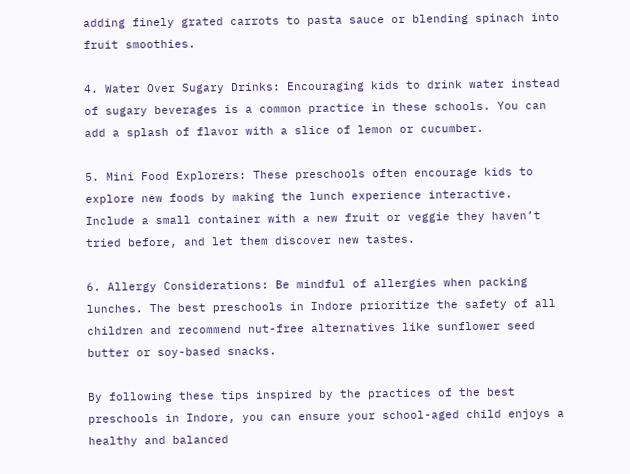adding finely grated carrots to pasta sauce or blending spinach into fruit smoothies.

4. Water Over Sugary Drinks: Encouraging kids to drink water instead of sugary beverages is a common practice in these schools. You can add a splash of flavor with a slice of lemon or cucumber.

5. Mini Food Explorers: These preschools often encourage kids to explore new foods by making the lunch experience interactive. Include a small container with a new fruit or veggie they haven’t tried before, and let them discover new tastes.

6. Allergy Considerations: Be mindful of allergies when packing lunches. The best preschools in Indore prioritize the safety of all children and recommend nut-free alternatives like sunflower seed butter or soy-based snacks.

By following these tips inspired by the practices of the best preschools in Indore, you can ensure your school-aged child enjoys a healthy and balanced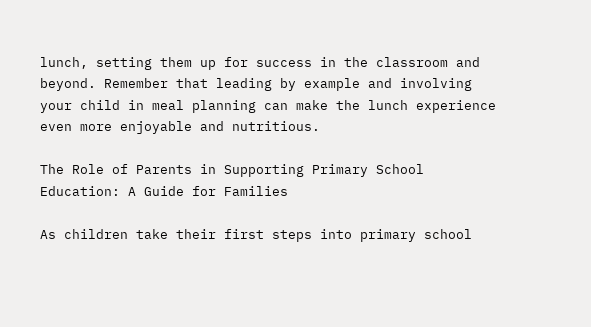lunch, setting them up for success in the classroom and beyond. Remember that leading by example and involving your child in meal planning can make the lunch experience even more enjoyable and nutritious.

The Role of Parents in Supporting Primary School Education: A Guide for Families

As children take their first steps into primary school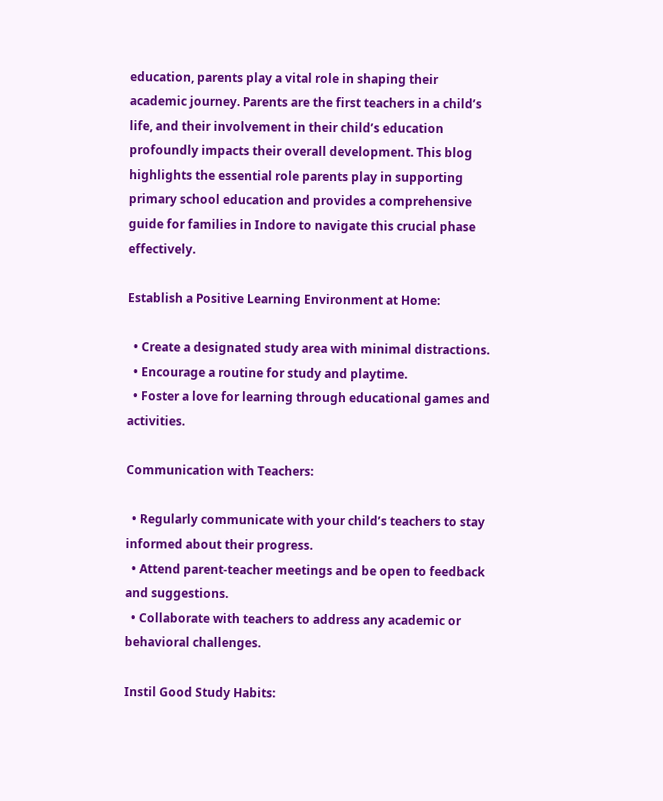education, parents play a vital role in shaping their academic journey. Parents are the first teachers in a child’s life, and their involvement in their child’s education profoundly impacts their overall development. This blog highlights the essential role parents play in supporting primary school education and provides a comprehensive guide for families in Indore to navigate this crucial phase effectively.

Establish a Positive Learning Environment at Home:

  • Create a designated study area with minimal distractions.
  • Encourage a routine for study and playtime.
  • Foster a love for learning through educational games and activities.

Communication with Teachers:

  • Regularly communicate with your child’s teachers to stay informed about their progress.
  • Attend parent-teacher meetings and be open to feedback and suggestions.
  • Collaborate with teachers to address any academic or behavioral challenges.

Instil Good Study Habits: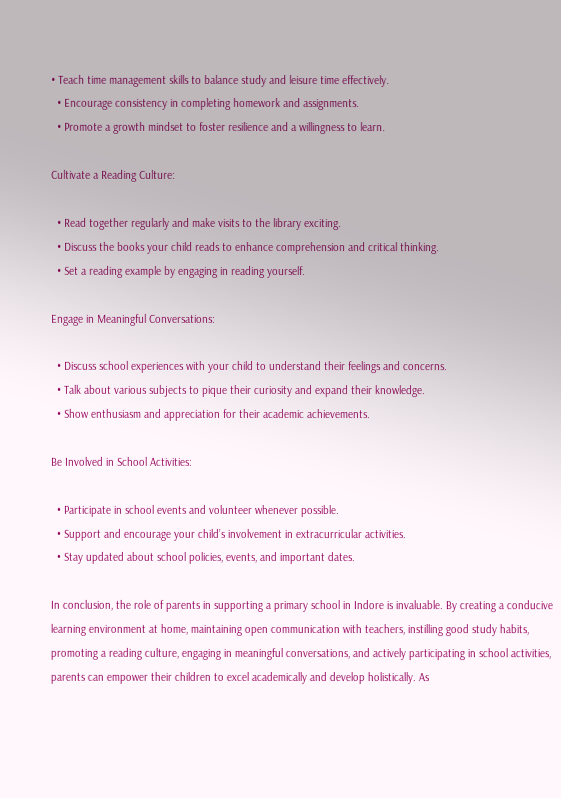• Teach time management skills to balance study and leisure time effectively.
  • Encourage consistency in completing homework and assignments.
  • Promote a growth mindset to foster resilience and a willingness to learn.

Cultivate a Reading Culture:

  • Read together regularly and make visits to the library exciting.
  • Discuss the books your child reads to enhance comprehension and critical thinking.
  • Set a reading example by engaging in reading yourself.

Engage in Meaningful Conversations:

  • Discuss school experiences with your child to understand their feelings and concerns.
  • Talk about various subjects to pique their curiosity and expand their knowledge.
  • Show enthusiasm and appreciation for their academic achievements.

Be Involved in School Activities:

  • Participate in school events and volunteer whenever possible.
  • Support and encourage your child’s involvement in extracurricular activities.
  • Stay updated about school policies, events, and important dates.

In conclusion, the role of parents in supporting a primary school in Indore is invaluable. By creating a conducive learning environment at home, maintaining open communication with teachers, instilling good study habits, promoting a reading culture, engaging in meaningful conversations, and actively participating in school activities, parents can empower their children to excel academically and develop holistically. As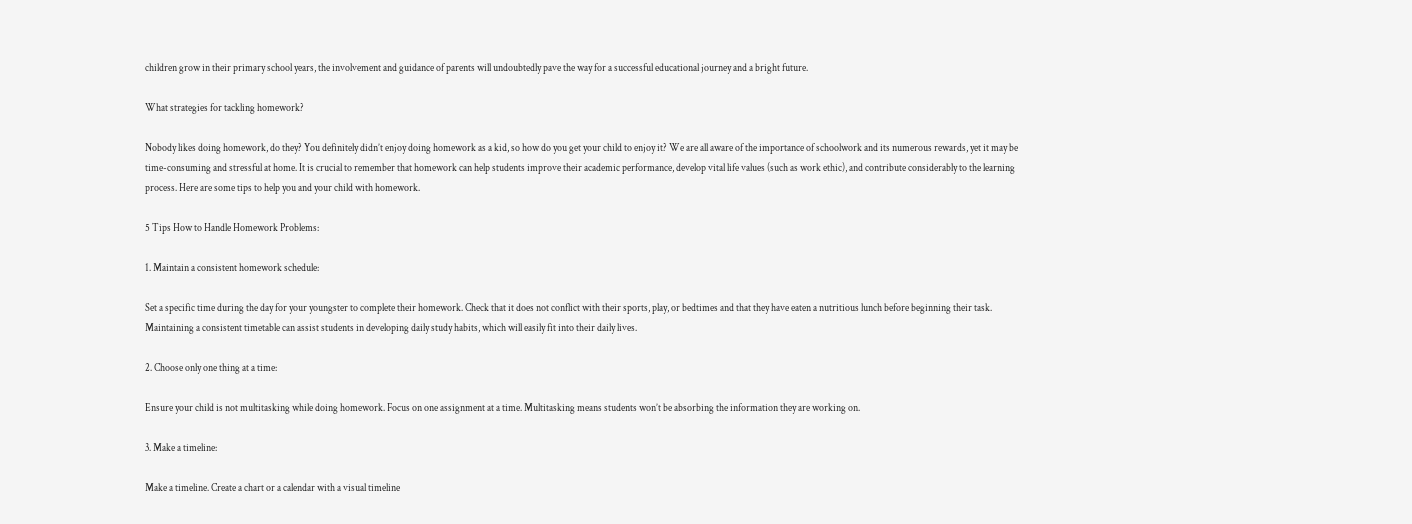children grow in their primary school years, the involvement and guidance of parents will undoubtedly pave the way for a successful educational journey and a bright future.

What strategies for tackling homework?

Nobody likes doing homework, do they? You definitely didn’t enjoy doing homework as a kid, so how do you get your child to enjoy it? We are all aware of the importance of schoolwork and its numerous rewards, yet it may be time-consuming and stressful at home. It is crucial to remember that homework can help students improve their academic performance, develop vital life values (such as work ethic), and contribute considerably to the learning process. Here are some tips to help you and your child with homework.

5 Tips How to Handle Homework Problems:

1. Maintain a consistent homework schedule:

Set a specific time during the day for your youngster to complete their homework. Check that it does not conflict with their sports, play, or bedtimes and that they have eaten a nutritious lunch before beginning their task. Maintaining a consistent timetable can assist students in developing daily study habits, which will easily fit into their daily lives.

2. Choose only one thing at a time:

Ensure your child is not multitasking while doing homework. Focus on one assignment at a time. Multitasking means students won’t be absorbing the information they are working on.

3. Make a timeline:

Make a timeline. Create a chart or a calendar with a visual timeline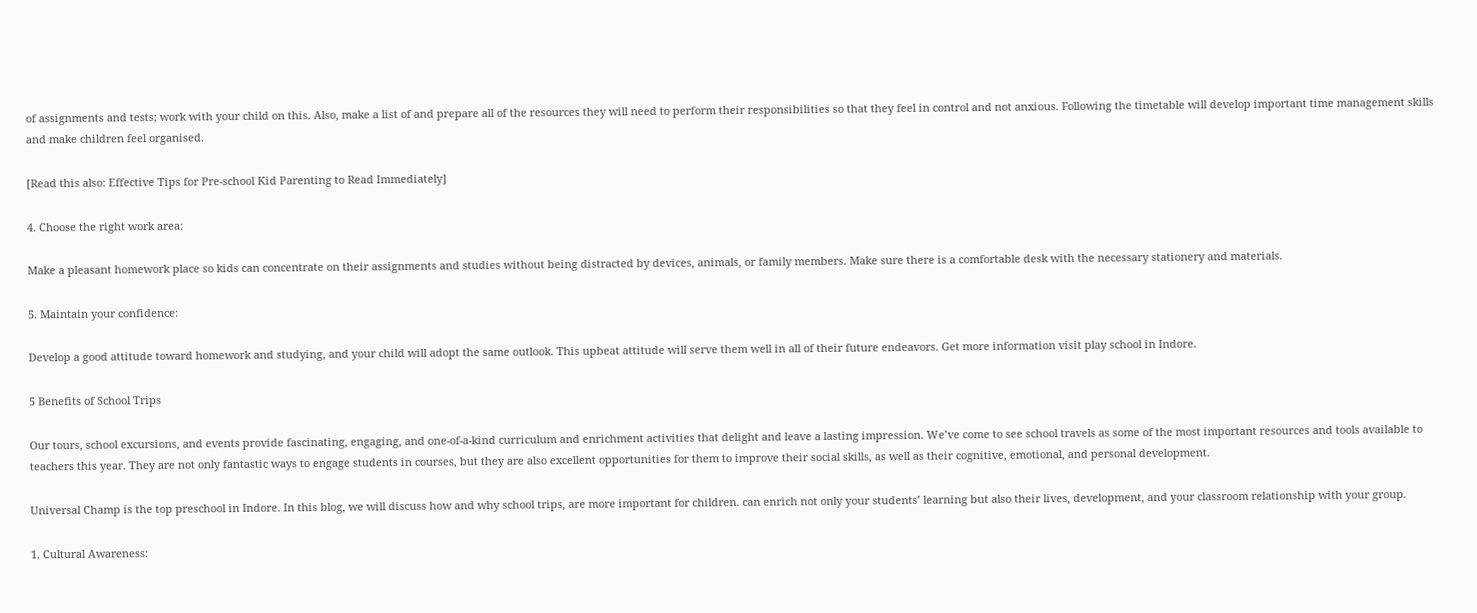of assignments and tests; work with your child on this. Also, make a list of and prepare all of the resources they will need to perform their responsibilities so that they feel in control and not anxious. Following the timetable will develop important time management skills and make children feel organised.

[Read this also: Effective Tips for Pre-school Kid Parenting to Read Immediately]

4. Choose the right work area:

Make a pleasant homework place so kids can concentrate on their assignments and studies without being distracted by devices, animals, or family members. Make sure there is a comfortable desk with the necessary stationery and materials.

5. Maintain your confidence:

Develop a good attitude toward homework and studying, and your child will adopt the same outlook. This upbeat attitude will serve them well in all of their future endeavors. Get more information visit play school in Indore.

5 Benefits of School Trips

Our tours, school excursions, and events provide fascinating, engaging, and one-of-a-kind curriculum and enrichment activities that delight and leave a lasting impression. We’ve come to see school travels as some of the most important resources and tools available to teachers this year. They are not only fantastic ways to engage students in courses, but they are also excellent opportunities for them to improve their social skills, as well as their cognitive, emotional, and personal development.

Universal Champ is the top preschool in Indore. In this blog, we will discuss how and why school trips, are more important for children. can enrich not only your students’ learning but also their lives, development, and your classroom relationship with your group.

1. Cultural Awareness: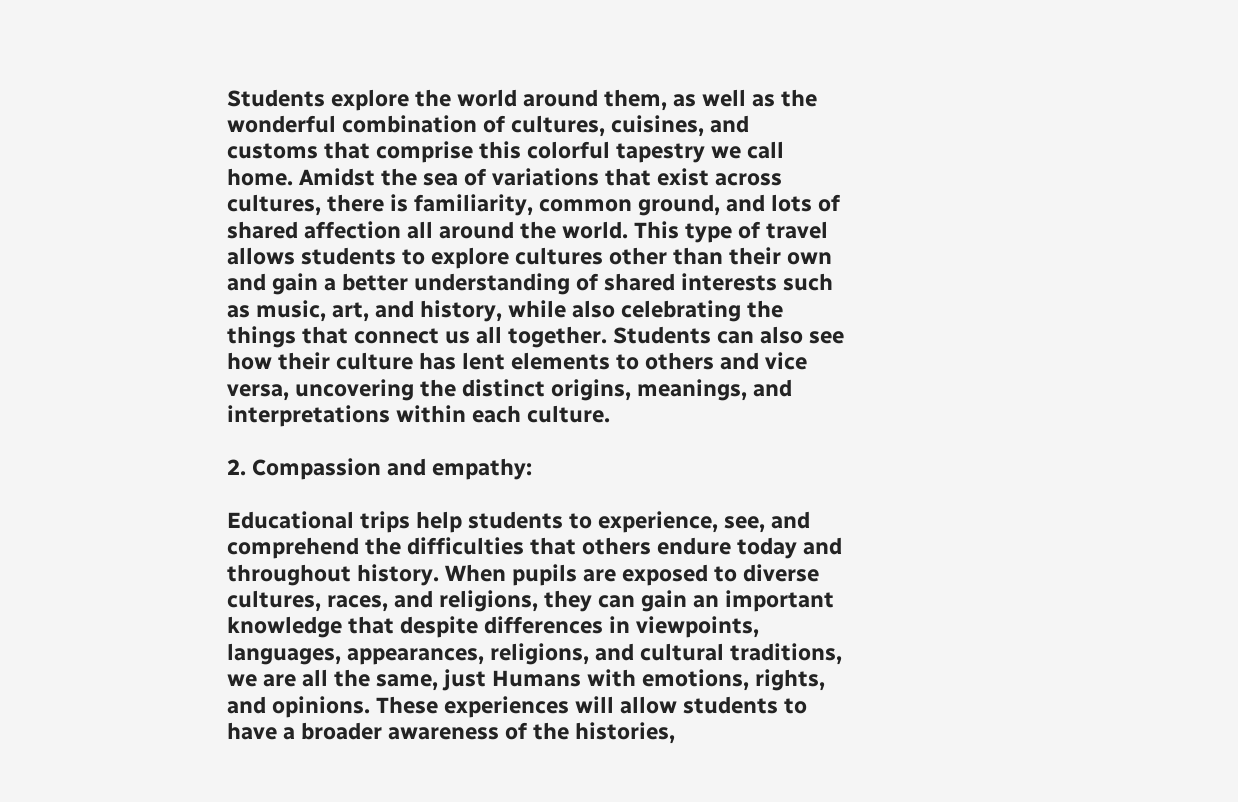Students explore the world around them, as well as the wonderful combination of cultures, cuisines, and customs that comprise this colorful tapestry we call home. Amidst the sea of variations that exist across cultures, there is familiarity, common ground, and lots of shared affection all around the world. This type of travel allows students to explore cultures other than their own and gain a better understanding of shared interests such as music, art, and history, while also celebrating the things that connect us all together. Students can also see how their culture has lent elements to others and vice versa, uncovering the distinct origins, meanings, and interpretations within each culture.

2. Compassion and empathy:

Educational trips help students to experience, see, and comprehend the difficulties that others endure today and throughout history. When pupils are exposed to diverse cultures, races, and religions, they can gain an important knowledge that despite differences in viewpoints, languages, appearances, religions, and cultural traditions, we are all the same, just Humans with emotions, rights, and opinions. These experiences will allow students to have a broader awareness of the histories,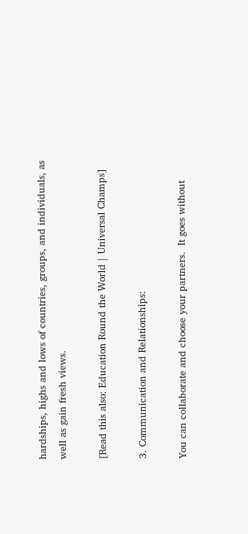hardships, highs and lows of countries, groups, and individuals, as well as gain fresh views.

[Read this also: Education Round the World | Universal Champs]

3. Communication and Relationships:

You can collaborate and choose your partners.  It goes without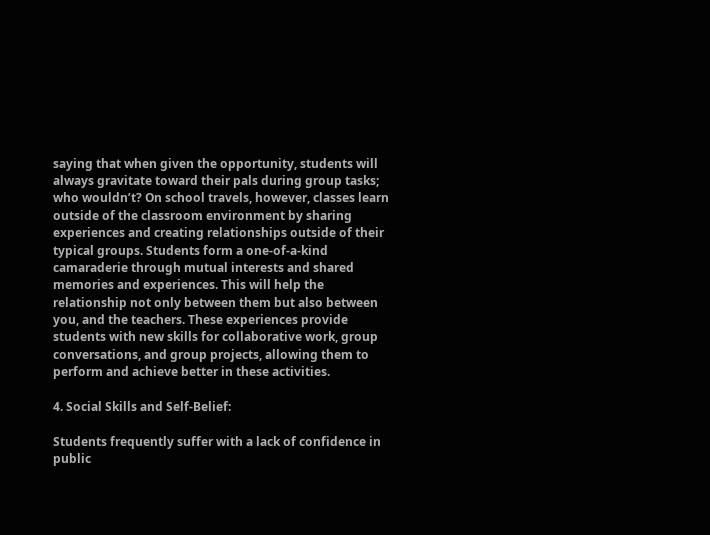saying that when given the opportunity, students will always gravitate toward their pals during group tasks; who wouldn’t? On school travels, however, classes learn outside of the classroom environment by sharing experiences and creating relationships outside of their typical groups. Students form a one-of-a-kind camaraderie through mutual interests and shared memories and experiences. This will help the relationship not only between them but also between you, and the teachers. These experiences provide students with new skills for collaborative work, group conversations, and group projects, allowing them to perform and achieve better in these activities.

4. Social Skills and Self-Belief:

Students frequently suffer with a lack of confidence in public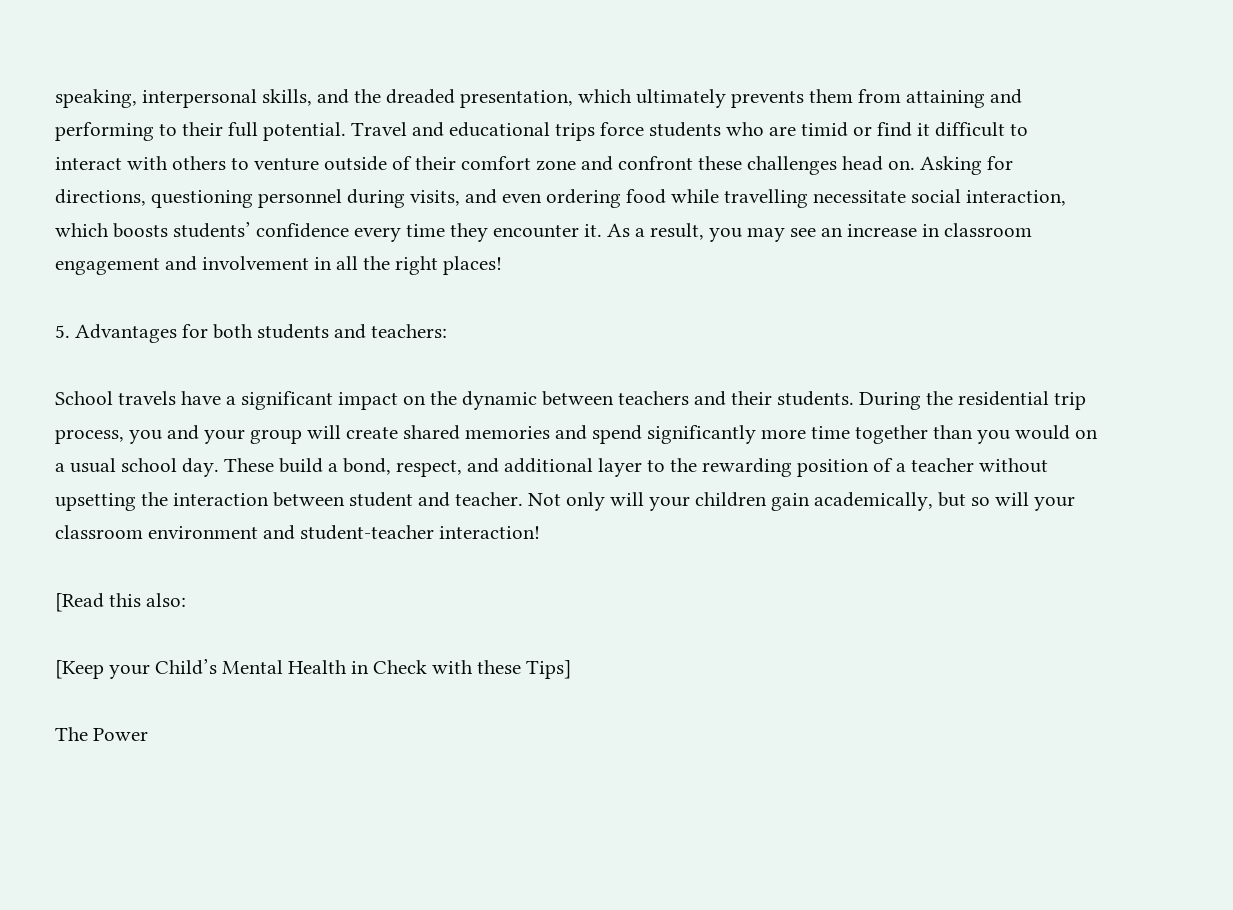speaking, interpersonal skills, and the dreaded presentation, which ultimately prevents them from attaining and performing to their full potential. Travel and educational trips force students who are timid or find it difficult to interact with others to venture outside of their comfort zone and confront these challenges head on. Asking for directions, questioning personnel during visits, and even ordering food while travelling necessitate social interaction, which boosts students’ confidence every time they encounter it. As a result, you may see an increase in classroom engagement and involvement in all the right places!

5. Advantages for both students and teachers:

School travels have a significant impact on the dynamic between teachers and their students. During the residential trip process, you and your group will create shared memories and spend significantly more time together than you would on a usual school day. These build a bond, respect, and additional layer to the rewarding position of a teacher without upsetting the interaction between student and teacher. Not only will your children gain academically, but so will your classroom environment and student-teacher interaction!

[Read this also:

[Keep your Child’s Mental Health in Check with these Tips]

The Power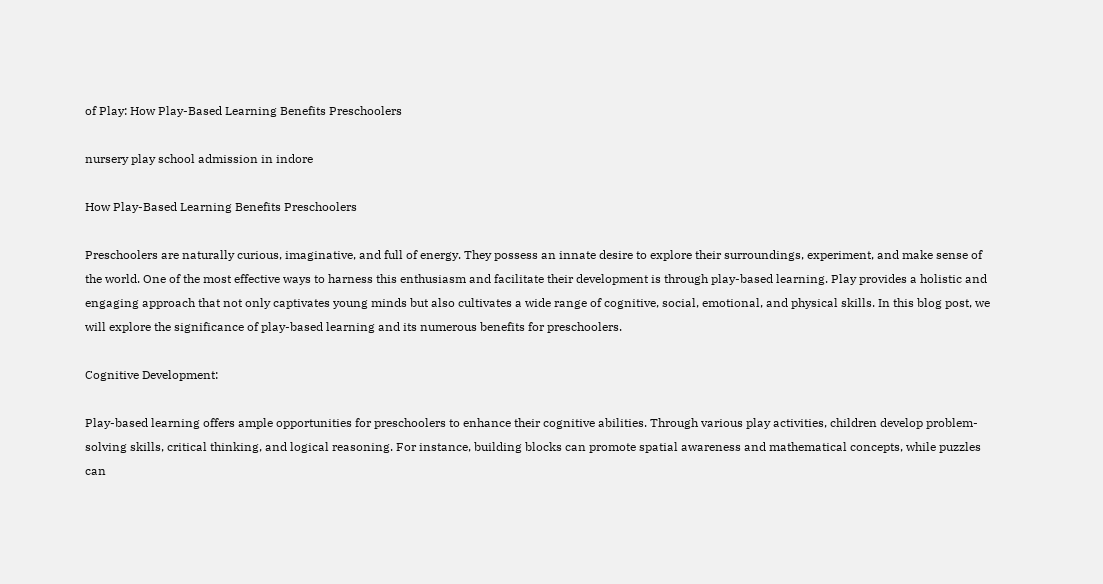of Play: How Play-Based Learning Benefits Preschoolers

nursery play school admission in indore

How Play-Based Learning Benefits Preschoolers

Preschoolers are naturally curious, imaginative, and full of energy. They possess an innate desire to explore their surroundings, experiment, and make sense of the world. One of the most effective ways to harness this enthusiasm and facilitate their development is through play-based learning. Play provides a holistic and engaging approach that not only captivates young minds but also cultivates a wide range of cognitive, social, emotional, and physical skills. In this blog post, we will explore the significance of play-based learning and its numerous benefits for preschoolers.

Cognitive Development:

Play-based learning offers ample opportunities for preschoolers to enhance their cognitive abilities. Through various play activities, children develop problem-solving skills, critical thinking, and logical reasoning. For instance, building blocks can promote spatial awareness and mathematical concepts, while puzzles can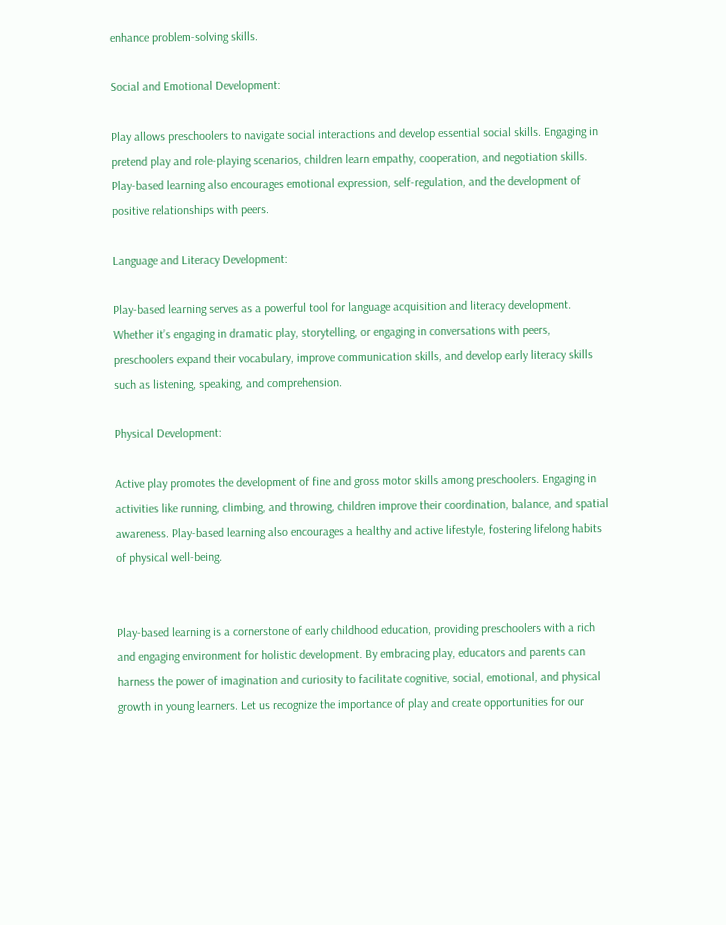enhance problem-solving skills.

Social and Emotional Development:

Play allows preschoolers to navigate social interactions and develop essential social skills. Engaging in pretend play and role-playing scenarios, children learn empathy, cooperation, and negotiation skills. Play-based learning also encourages emotional expression, self-regulation, and the development of positive relationships with peers.

Language and Literacy Development:

Play-based learning serves as a powerful tool for language acquisition and literacy development. Whether it’s engaging in dramatic play, storytelling, or engaging in conversations with peers, preschoolers expand their vocabulary, improve communication skills, and develop early literacy skills such as listening, speaking, and comprehension.

Physical Development:

Active play promotes the development of fine and gross motor skills among preschoolers. Engaging in activities like running, climbing, and throwing, children improve their coordination, balance, and spatial awareness. Play-based learning also encourages a healthy and active lifestyle, fostering lifelong habits of physical well-being.


Play-based learning is a cornerstone of early childhood education, providing preschoolers with a rich and engaging environment for holistic development. By embracing play, educators and parents can harness the power of imagination and curiosity to facilitate cognitive, social, emotional, and physical growth in young learners. Let us recognize the importance of play and create opportunities for our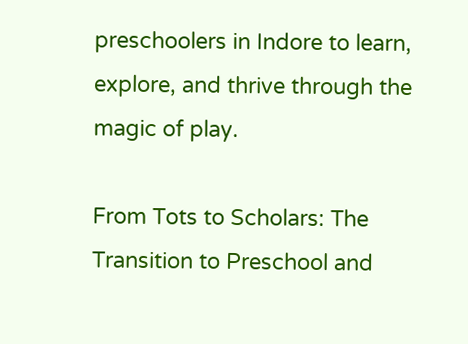preschoolers in Indore to learn, explore, and thrive through the magic of play.

From Tots to Scholars: The Transition to Preschool and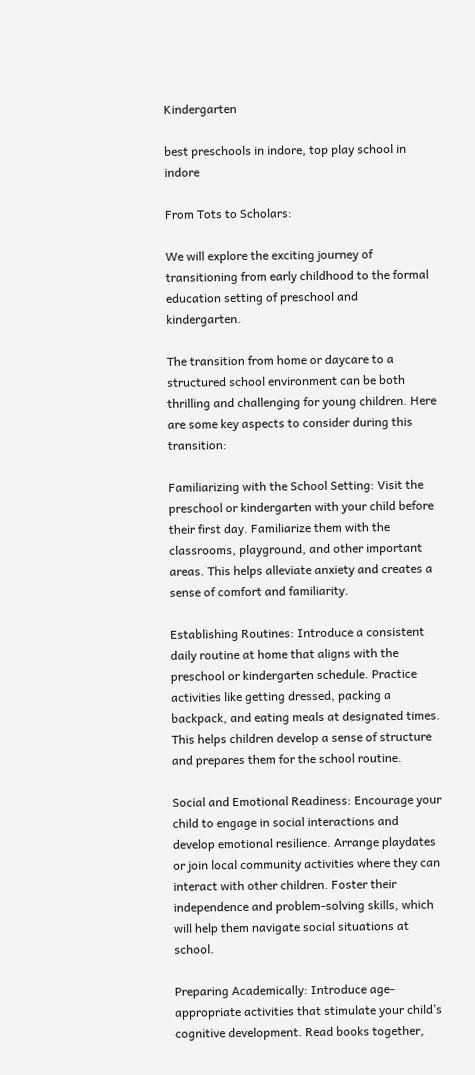Kindergarten

best preschools in indore, top play school in indore

From Tots to Scholars:

We will explore the exciting journey of transitioning from early childhood to the formal education setting of preschool and kindergarten.

The transition from home or daycare to a structured school environment can be both thrilling and challenging for young children. Here are some key aspects to consider during this transition:

Familiarizing with the School Setting: Visit the preschool or kindergarten with your child before their first day. Familiarize them with the classrooms, playground, and other important areas. This helps alleviate anxiety and creates a sense of comfort and familiarity.

Establishing Routines: Introduce a consistent daily routine at home that aligns with the preschool or kindergarten schedule. Practice activities like getting dressed, packing a backpack, and eating meals at designated times. This helps children develop a sense of structure and prepares them for the school routine.

Social and Emotional Readiness: Encourage your child to engage in social interactions and develop emotional resilience. Arrange playdates or join local community activities where they can interact with other children. Foster their independence and problem-solving skills, which will help them navigate social situations at school.

Preparing Academically: Introduce age-appropriate activities that stimulate your child’s cognitive development. Read books together,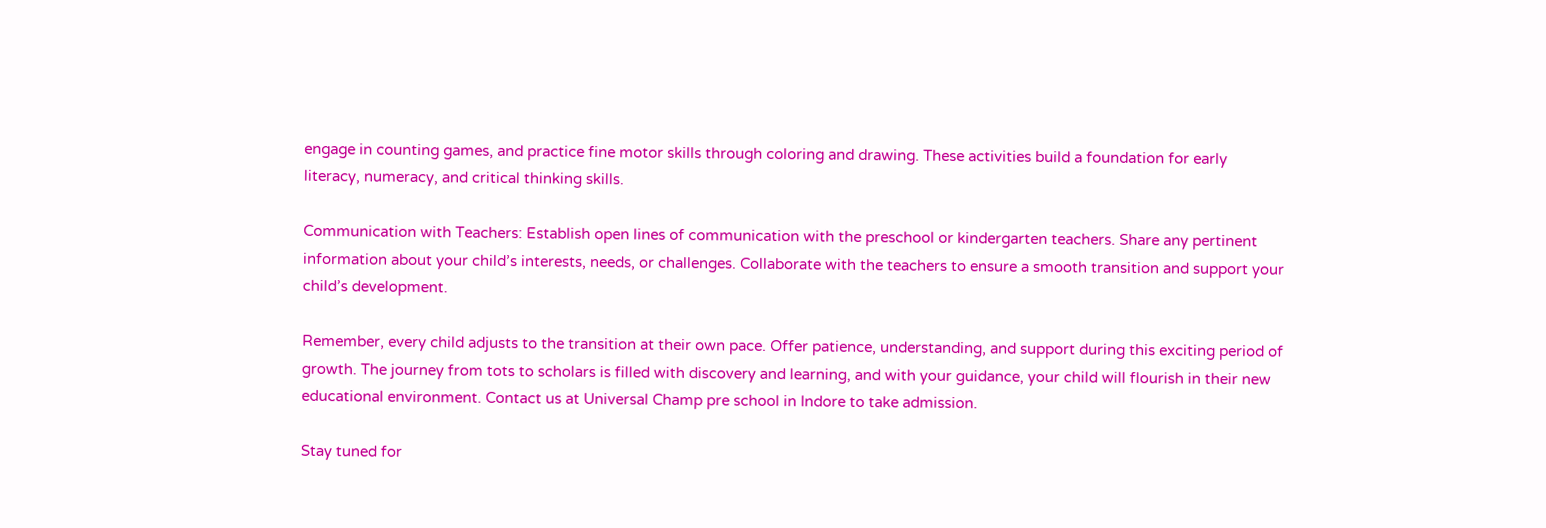engage in counting games, and practice fine motor skills through coloring and drawing. These activities build a foundation for early literacy, numeracy, and critical thinking skills.

Communication with Teachers: Establish open lines of communication with the preschool or kindergarten teachers. Share any pertinent information about your child’s interests, needs, or challenges. Collaborate with the teachers to ensure a smooth transition and support your child’s development.

Remember, every child adjusts to the transition at their own pace. Offer patience, understanding, and support during this exciting period of growth. The journey from tots to scholars is filled with discovery and learning, and with your guidance, your child will flourish in their new educational environment. Contact us at Universal Champ pre school in Indore to take admission.

Stay tuned for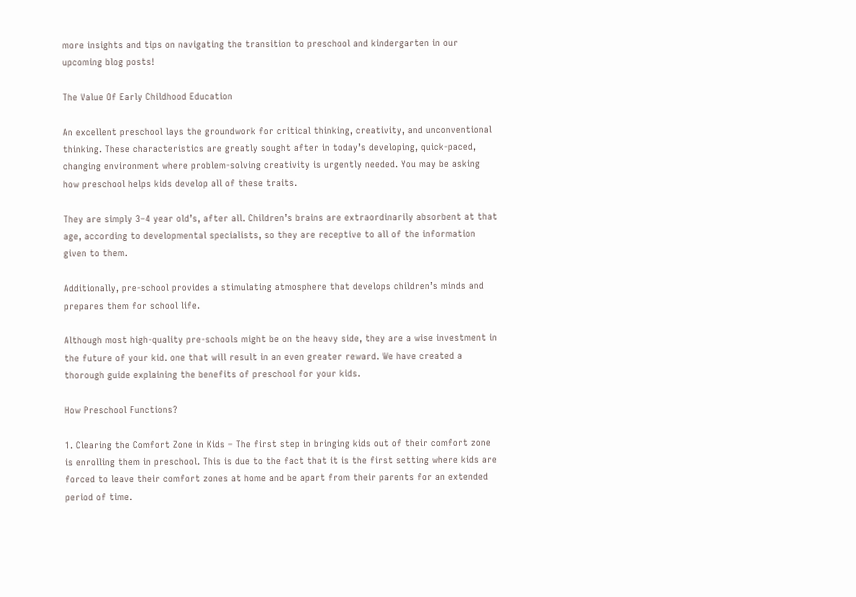more insights and tips on navigating the transition to preschool and kindergarten in our upcoming blog posts!

The Value Of Early Childhood Education

An excellent preschool lays the groundwork for critical thinking, creativity, and unconventional thinking. These characteristics are greatly sought after in today’s developing, quick-paced, changing environment where problem-solving creativity is urgently needed. You may be asking how preschool helps kids develop all of these traits.

They are simply 3–4 year old’s, after all. Children’s brains are extraordinarily absorbent at that age, according to developmental specialists, so they are receptive to all of the information given to them.

Additionally, pre-school provides a stimulating atmosphere that develops children’s minds and prepares them for school life.

Although most high-quality pre-schools might be on the heavy side, they are a wise investment in the future of your kid. one that will result in an even greater reward. We have created a thorough guide explaining the benefits of preschool for your kids.

How Preschool Functions?

1. Clearing the Comfort Zone in Kids – The first step in bringing kids out of their comfort zone is enrolling them in preschool. This is due to the fact that it is the first setting where kids are forced to leave their comfort zones at home and be apart from their parents for an extended period of time.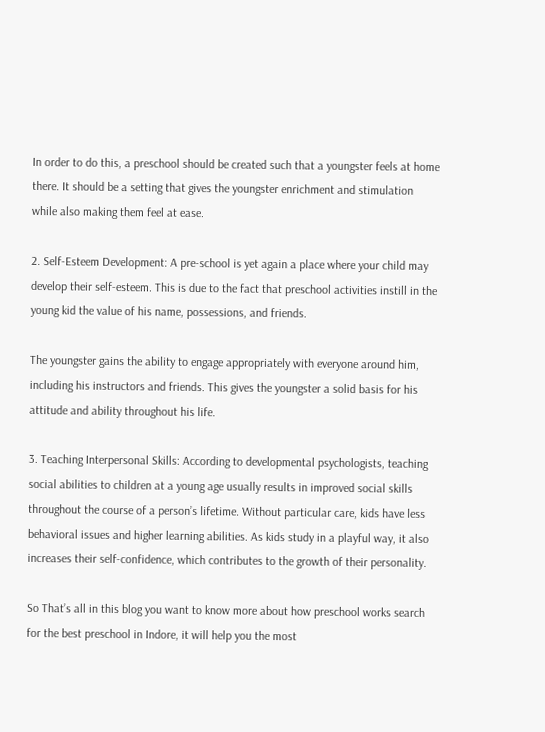In order to do this, a preschool should be created such that a youngster feels at home there. It should be a setting that gives the youngster enrichment and stimulation while also making them feel at ease.

2. Self-Esteem Development: A pre-school is yet again a place where your child may develop their self-esteem. This is due to the fact that preschool activities instill in the young kid the value of his name, possessions, and friends.

The youngster gains the ability to engage appropriately with everyone around him, including his instructors and friends. This gives the youngster a solid basis for his attitude and ability throughout his life.

3. Teaching Interpersonal Skills: According to developmental psychologists, teaching social abilities to children at a young age usually results in improved social skills throughout the course of a person’s lifetime. Without particular care, kids have less behavioral issues and higher learning abilities. As kids study in a playful way, it also increases their self-confidence, which contributes to the growth of their personality.

So That’s all in this blog you want to know more about how preschool works search for the best preschool in Indore, it will help you the most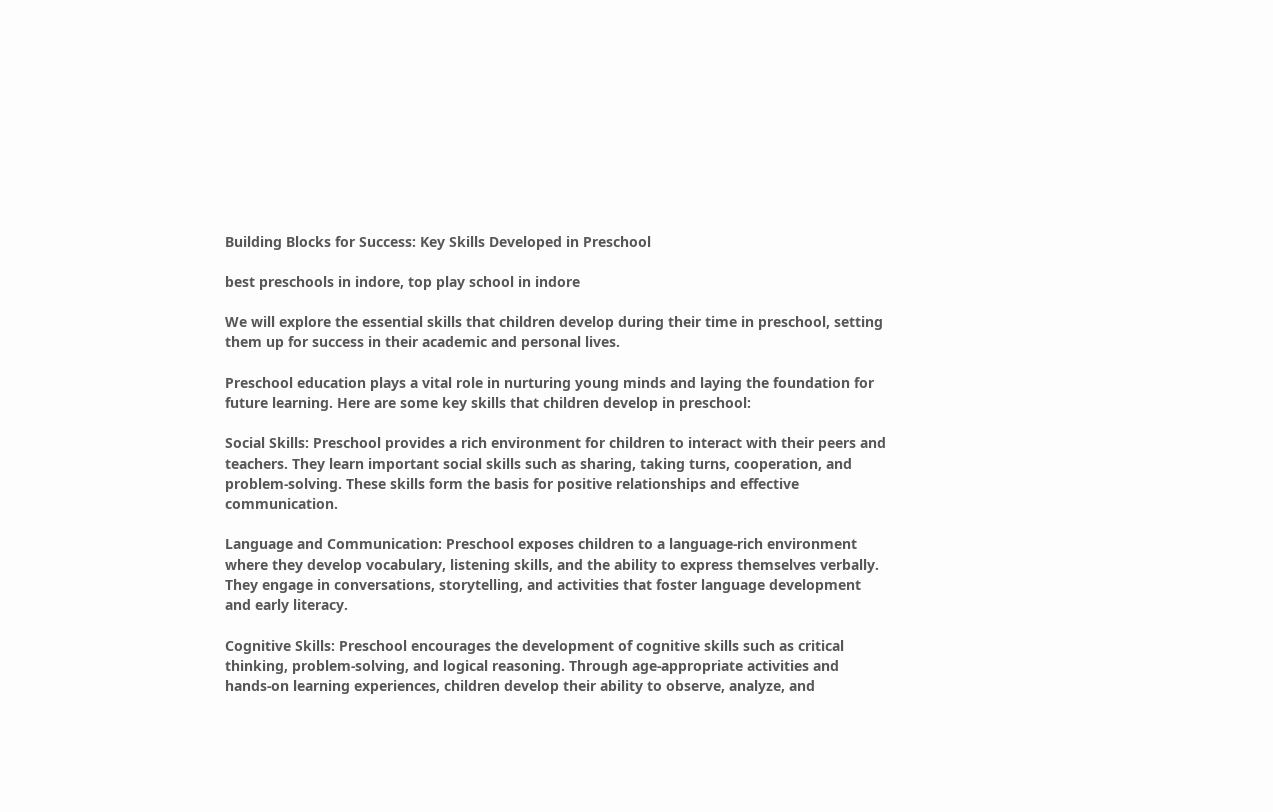Building Blocks for Success: Key Skills Developed in Preschool

best preschools in indore, top play school in indore

We will explore the essential skills that children develop during their time in preschool, setting them up for success in their academic and personal lives.

Preschool education plays a vital role in nurturing young minds and laying the foundation for future learning. Here are some key skills that children develop in preschool:

Social Skills: Preschool provides a rich environment for children to interact with their peers and teachers. They learn important social skills such as sharing, taking turns, cooperation, and problem-solving. These skills form the basis for positive relationships and effective communication.

Language and Communication: Preschool exposes children to a language-rich environment where they develop vocabulary, listening skills, and the ability to express themselves verbally. They engage in conversations, storytelling, and activities that foster language development and early literacy.

Cognitive Skills: Preschool encourages the development of cognitive skills such as critical thinking, problem-solving, and logical reasoning. Through age-appropriate activities and hands-on learning experiences, children develop their ability to observe, analyze, and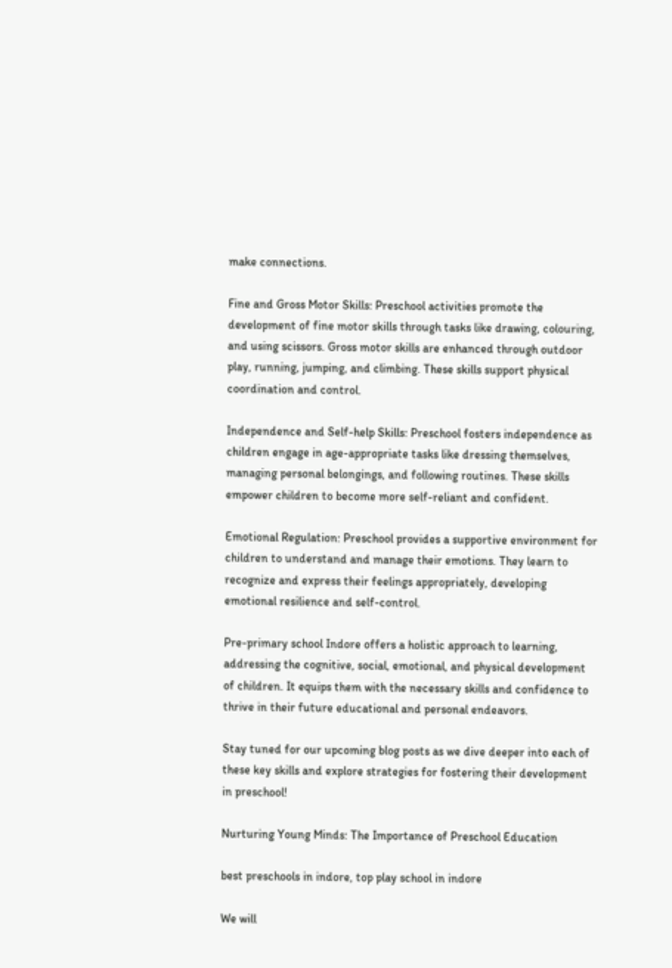make connections.

Fine and Gross Motor Skills: Preschool activities promote the development of fine motor skills through tasks like drawing, colouring, and using scissors. Gross motor skills are enhanced through outdoor play, running, jumping, and climbing. These skills support physical coordination and control.

Independence and Self-help Skills: Preschool fosters independence as children engage in age-appropriate tasks like dressing themselves, managing personal belongings, and following routines. These skills empower children to become more self-reliant and confident.

Emotional Regulation: Preschool provides a supportive environment for children to understand and manage their emotions. They learn to recognize and express their feelings appropriately, developing emotional resilience and self-control.

Pre-primary school Indore offers a holistic approach to learning, addressing the cognitive, social, emotional, and physical development of children. It equips them with the necessary skills and confidence to thrive in their future educational and personal endeavors.

Stay tuned for our upcoming blog posts as we dive deeper into each of these key skills and explore strategies for fostering their development in preschool!

Nurturing Young Minds: The Importance of Preschool Education

best preschools in indore, top play school in indore

We will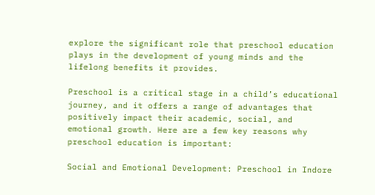explore the significant role that preschool education plays in the development of young minds and the lifelong benefits it provides.

Preschool is a critical stage in a child’s educational journey, and it offers a range of advantages that positively impact their academic, social, and emotional growth. Here are a few key reasons why preschool education is important:

Social and Emotional Development: Preschool in Indore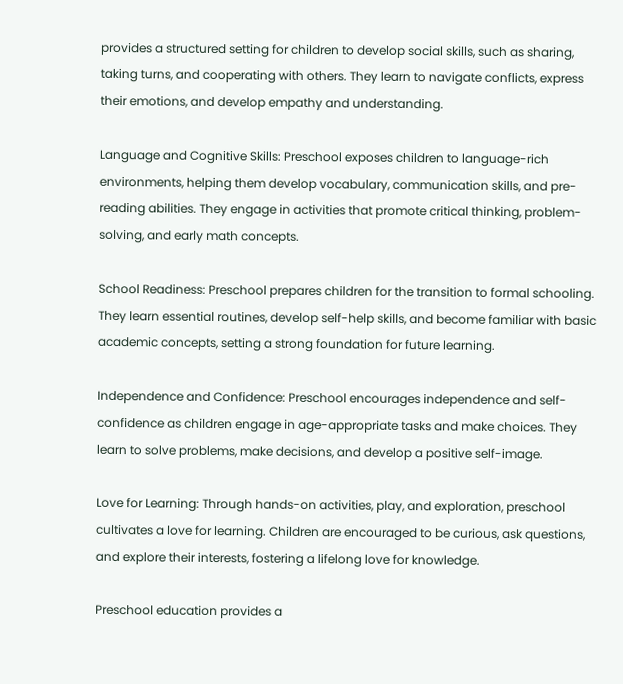provides a structured setting for children to develop social skills, such as sharing, taking turns, and cooperating with others. They learn to navigate conflicts, express their emotions, and develop empathy and understanding.

Language and Cognitive Skills: Preschool exposes children to language-rich environments, helping them develop vocabulary, communication skills, and pre-reading abilities. They engage in activities that promote critical thinking, problem-solving, and early math concepts.

School Readiness: Preschool prepares children for the transition to formal schooling. They learn essential routines, develop self-help skills, and become familiar with basic academic concepts, setting a strong foundation for future learning.

Independence and Confidence: Preschool encourages independence and self-confidence as children engage in age-appropriate tasks and make choices. They learn to solve problems, make decisions, and develop a positive self-image.

Love for Learning: Through hands-on activities, play, and exploration, preschool cultivates a love for learning. Children are encouraged to be curious, ask questions, and explore their interests, fostering a lifelong love for knowledge.

Preschool education provides a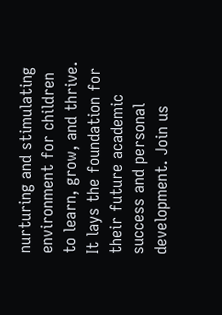nurturing and stimulating environment for children to learn, grow, and thrive. It lays the foundation for their future academic success and personal development. Join us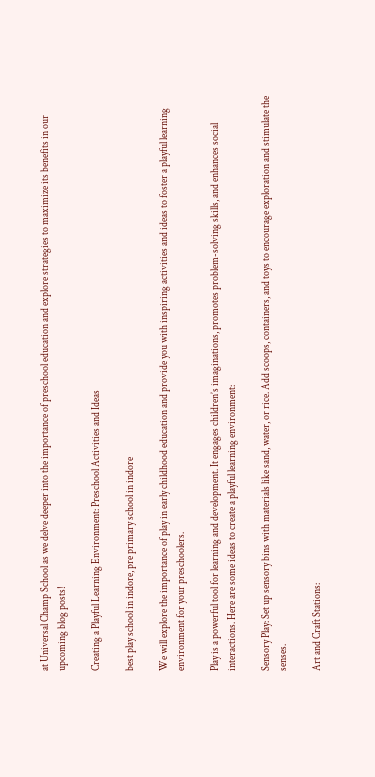at Universal Champ School as we delve deeper into the importance of preschool education and explore strategies to maximize its benefits in our upcoming blog posts!

Creating a Playful Learning Environment: Preschool Activities and Ideas

best play school in indore, pre primary school in indore

We will explore the importance of play in early childhood education and provide you with inspiring activities and ideas to foster a playful learning environment for your preschoolers.

Play is a powerful tool for learning and development. It engages children’s imaginations, promotes problem-solving skills, and enhances social interactions. Here are some ideas to create a playful learning environment:

Sensory Play: Set up sensory bins with materials like sand, water, or rice. Add scoops, containers, and toys to encourage exploration and stimulate the senses.

Art and Craft Stations: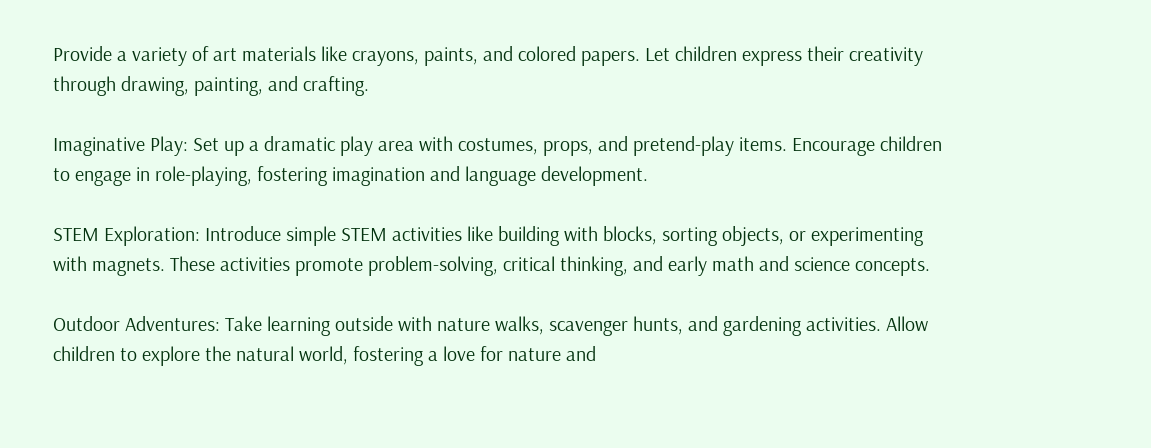Provide a variety of art materials like crayons, paints, and colored papers. Let children express their creativity through drawing, painting, and crafting.

Imaginative Play: Set up a dramatic play area with costumes, props, and pretend-play items. Encourage children to engage in role-playing, fostering imagination and language development.

STEM Exploration: Introduce simple STEM activities like building with blocks, sorting objects, or experimenting with magnets. These activities promote problem-solving, critical thinking, and early math and science concepts.

Outdoor Adventures: Take learning outside with nature walks, scavenger hunts, and gardening activities. Allow children to explore the natural world, fostering a love for nature and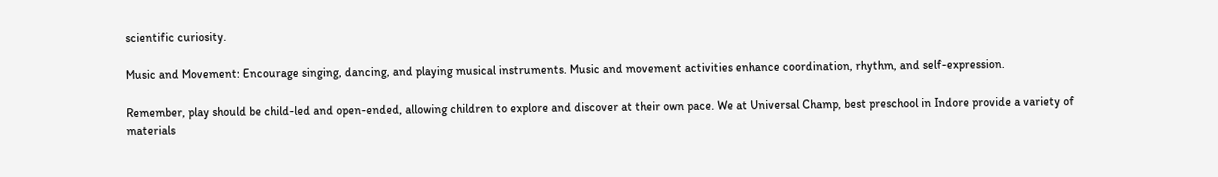scientific curiosity.

Music and Movement: Encourage singing, dancing, and playing musical instruments. Music and movement activities enhance coordination, rhythm, and self-expression.

Remember, play should be child-led and open-ended, allowing children to explore and discover at their own pace. We at Universal Champ, best preschool in Indore provide a variety of materials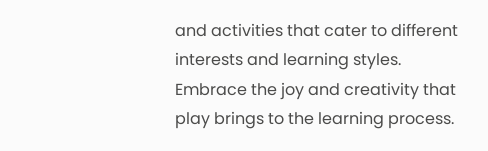and activities that cater to different interests and learning styles. Embrace the joy and creativity that play brings to the learning process.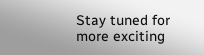Stay tuned for more exciting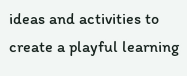ideas and activities to create a playful learning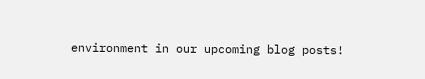environment in our upcoming blog posts!